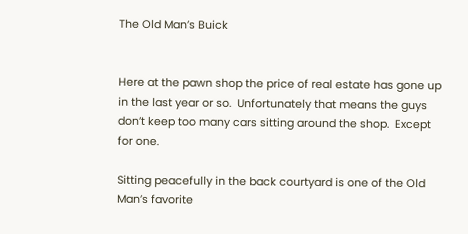The Old Man’s Buick


Here at the pawn shop the price of real estate has gone up in the last year or so.  Unfortunately that means the guys don’t keep too many cars sitting around the shop.  Except for one.

Sitting peacefully in the back courtyard is one of the Old Man’s favorite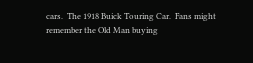cars.  The 1918 Buick Touring Car.  Fans might remember the Old Man buying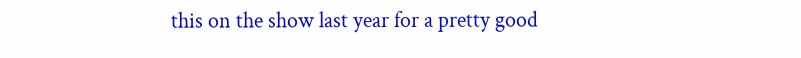this on the show last year for a pretty good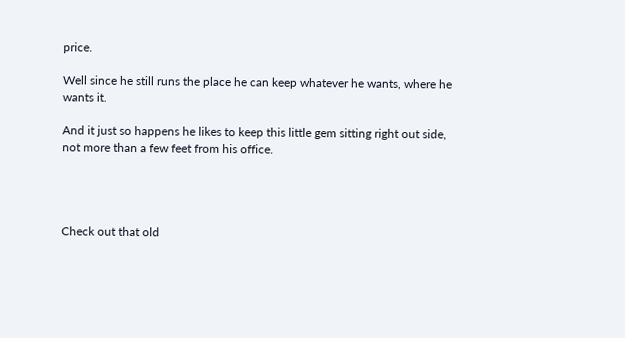price.

Well since he still runs the place he can keep whatever he wants, where he wants it.

And it just so happens he likes to keep this little gem sitting right out side, not more than a few feet from his office.




Check out that old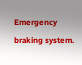Emergency braking system.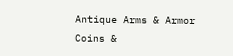Antique Arms & Armor
Coins &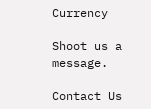Currency

Shoot us a message.

Contact Us